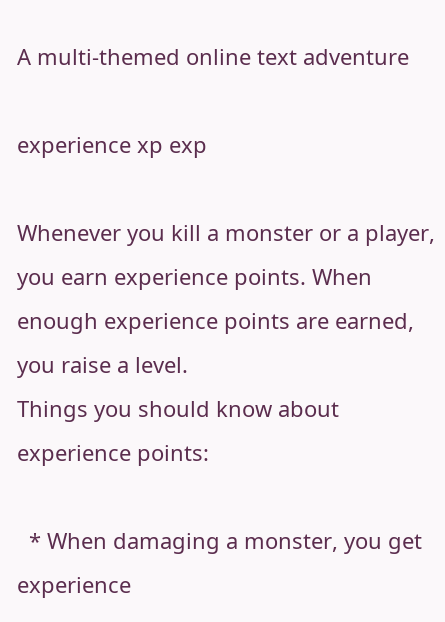A multi-themed online text adventure

experience xp exp

Whenever you kill a monster or a player, you earn experience points. When
enough experience points are earned, you raise a level.
Things you should know about experience points:

  * When damaging a monster, you get experience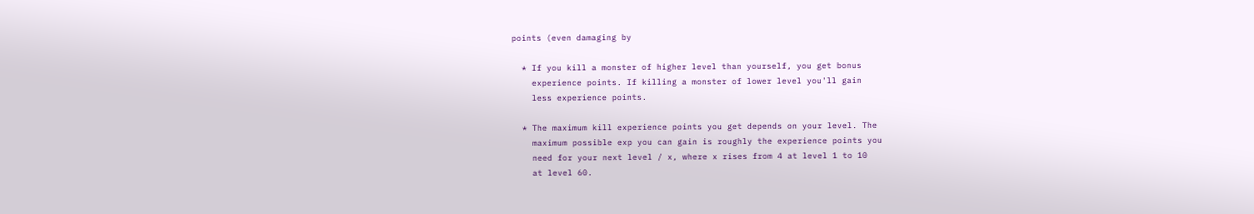points (even damaging by

  * If you kill a monster of higher level than yourself, you get bonus
    experience points. If killing a monster of lower level you'll gain
    less experience points.

  * The maximum kill experience points you get depends on your level. The
    maximum possible exp you can gain is roughly the experience points you
    need for your next level / x, where x rises from 4 at level 1 to 10
    at level 60.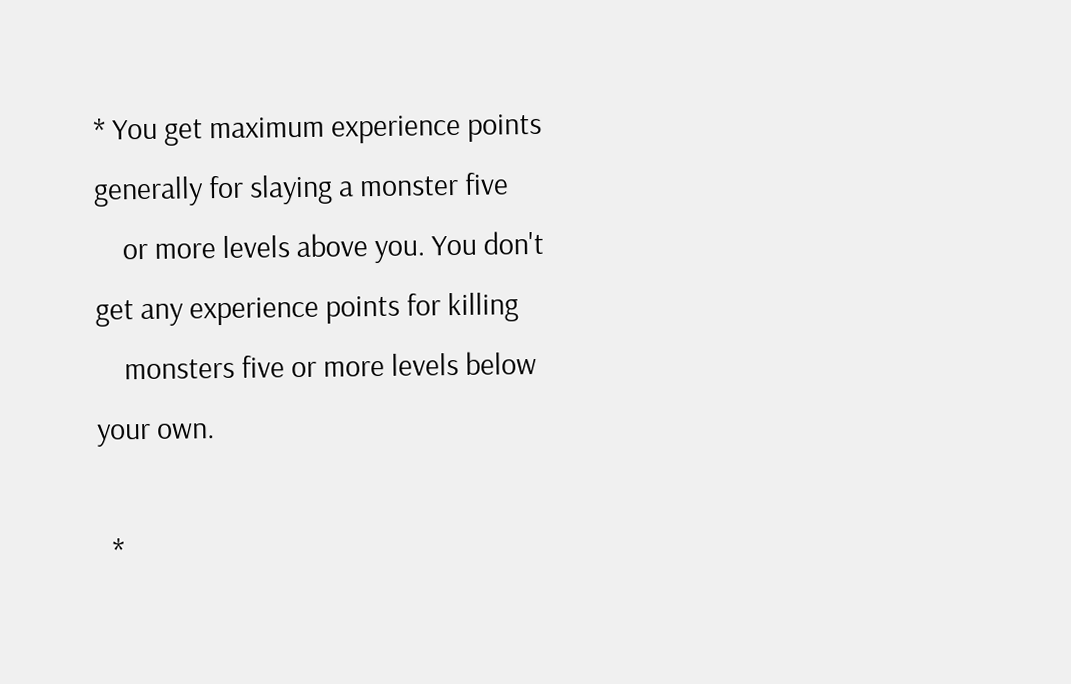* You get maximum experience points generally for slaying a monster five
    or more levels above you. You don't get any experience points for killing
    monsters five or more levels below your own.

  *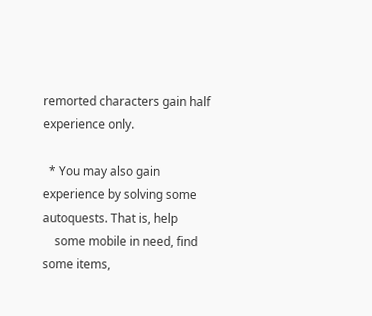remorted characters gain half experience only.

  * You may also gain experience by solving some autoquests. That is, help
    some mobile in need, find some items,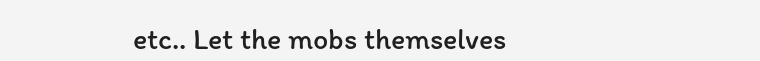etc.. Let the mobs themselves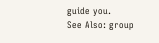guide you.
See Also: group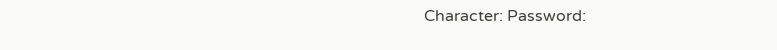Character: Password: